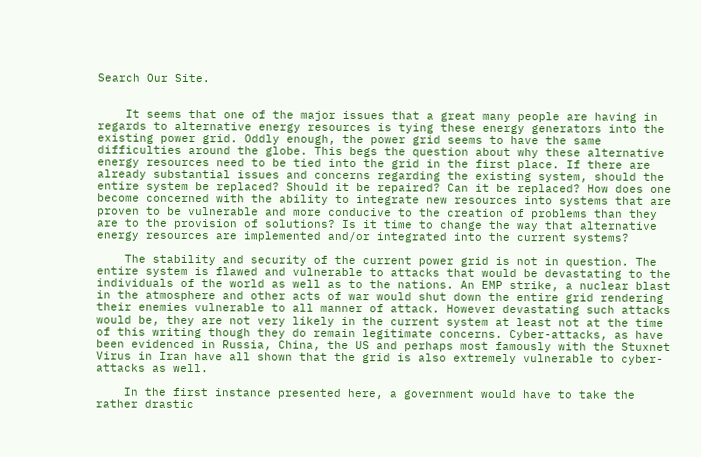Search Our Site.


    It seems that one of the major issues that a great many people are having in regards to alternative energy resources is tying these energy generators into the existing power grid. Oddly enough, the power grid seems to have the same difficulties around the globe. This begs the question about why these alternative energy resources need to be tied into the grid in the first place. If there are already substantial issues and concerns regarding the existing system, should the entire system be replaced? Should it be repaired? Can it be replaced? How does one become concerned with the ability to integrate new resources into systems that are proven to be vulnerable and more conducive to the creation of problems than they are to the provision of solutions? Is it time to change the way that alternative energy resources are implemented and/or integrated into the current systems?

    The stability and security of the current power grid is not in question. The entire system is flawed and vulnerable to attacks that would be devastating to the individuals of the world as well as to the nations. An EMP strike, a nuclear blast in the atmosphere and other acts of war would shut down the entire grid rendering their enemies vulnerable to all manner of attack. However devastating such attacks would be, they are not very likely in the current system at least not at the time of this writing though they do remain legitimate concerns. Cyber-attacks, as have been evidenced in Russia, China, the US and perhaps most famously with the Stuxnet Virus in Iran have all shown that the grid is also extremely vulnerable to cyber-attacks as well.

    In the first instance presented here, a government would have to take the rather drastic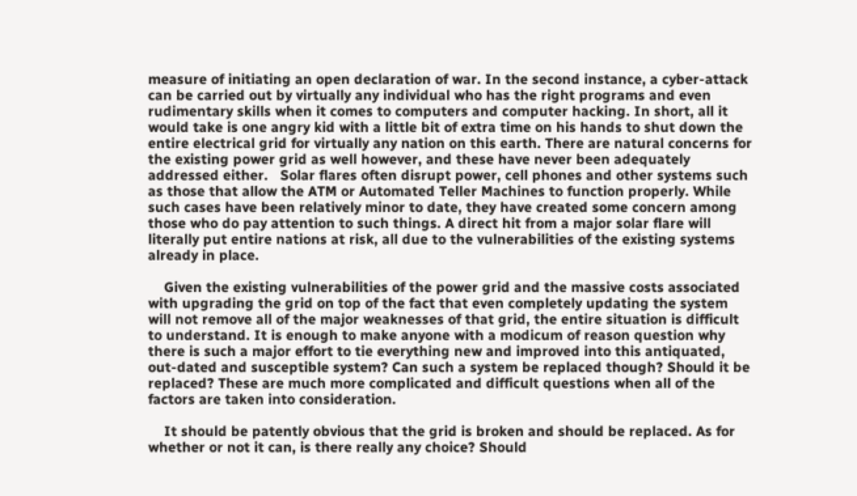measure of initiating an open declaration of war. In the second instance, a cyber-attack can be carried out by virtually any individual who has the right programs and even rudimentary skills when it comes to computers and computer hacking. In short, all it would take is one angry kid with a little bit of extra time on his hands to shut down the entire electrical grid for virtually any nation on this earth. There are natural concerns for the existing power grid as well however, and these have never been adequately addressed either.   Solar flares often disrupt power, cell phones and other systems such as those that allow the ATM or Automated Teller Machines to function properly. While such cases have been relatively minor to date, they have created some concern among those who do pay attention to such things. A direct hit from a major solar flare will literally put entire nations at risk, all due to the vulnerabilities of the existing systems already in place.

    Given the existing vulnerabilities of the power grid and the massive costs associated with upgrading the grid on top of the fact that even completely updating the system will not remove all of the major weaknesses of that grid, the entire situation is difficult to understand. It is enough to make anyone with a modicum of reason question why there is such a major effort to tie everything new and improved into this antiquated, out-dated and susceptible system? Can such a system be replaced though? Should it be replaced? These are much more complicated and difficult questions when all of the factors are taken into consideration.

    It should be patently obvious that the grid is broken and should be replaced. As for whether or not it can, is there really any choice? Should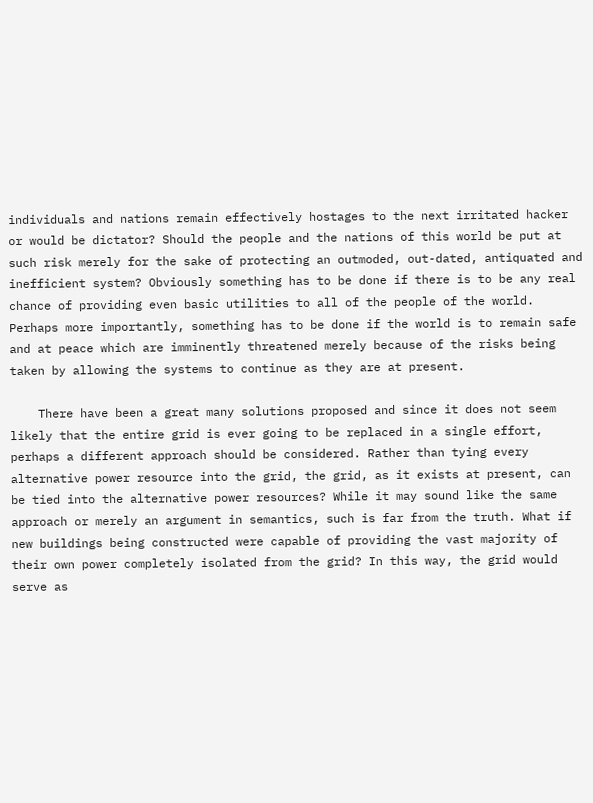individuals and nations remain effectively hostages to the next irritated hacker or would be dictator? Should the people and the nations of this world be put at such risk merely for the sake of protecting an outmoded, out-dated, antiquated and inefficient system? Obviously something has to be done if there is to be any real chance of providing even basic utilities to all of the people of the world. Perhaps more importantly, something has to be done if the world is to remain safe and at peace which are imminently threatened merely because of the risks being taken by allowing the systems to continue as they are at present.

    There have been a great many solutions proposed and since it does not seem likely that the entire grid is ever going to be replaced in a single effort, perhaps a different approach should be considered. Rather than tying every alternative power resource into the grid, the grid, as it exists at present, can be tied into the alternative power resources? While it may sound like the same approach or merely an argument in semantics, such is far from the truth. What if new buildings being constructed were capable of providing the vast majority of their own power completely isolated from the grid? In this way, the grid would serve as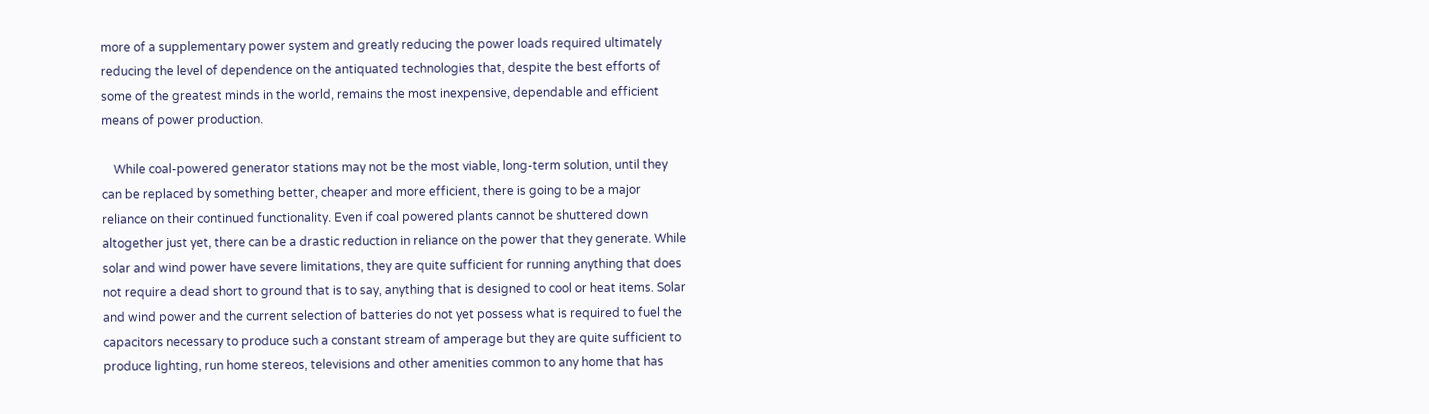more of a supplementary power system and greatly reducing the power loads required ultimately reducing the level of dependence on the antiquated technologies that, despite the best efforts of some of the greatest minds in the world, remains the most inexpensive, dependable and efficient means of power production.

    While coal-powered generator stations may not be the most viable, long-term solution, until they can be replaced by something better, cheaper and more efficient, there is going to be a major reliance on their continued functionality. Even if coal powered plants cannot be shuttered down altogether just yet, there can be a drastic reduction in reliance on the power that they generate. While solar and wind power have severe limitations, they are quite sufficient for running anything that does not require a dead short to ground that is to say, anything that is designed to cool or heat items. Solar and wind power and the current selection of batteries do not yet possess what is required to fuel the capacitors necessary to produce such a constant stream of amperage but they are quite sufficient to produce lighting, run home stereos, televisions and other amenities common to any home that has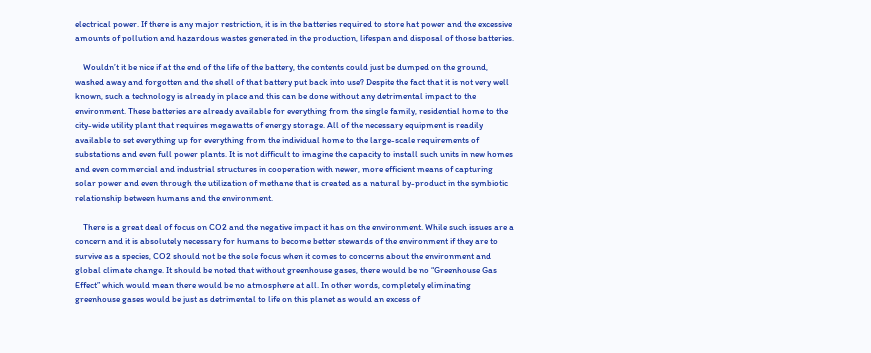electrical power. If there is any major restriction, it is in the batteries required to store hat power and the excessive amounts of pollution and hazardous wastes generated in the production, lifespan and disposal of those batteries.

    Wouldn’t it be nice if at the end of the life of the battery, the contents could just be dumped on the ground, washed away and forgotten and the shell of that battery put back into use? Despite the fact that it is not very well known, such a technology is already in place and this can be done without any detrimental impact to the environment. These batteries are already available for everything from the single family, residential home to the city-wide utility plant that requires megawatts of energy storage. All of the necessary equipment is readily available to set everything up for everything from the individual home to the large-scale requirements of substations and even full power plants. It is not difficult to imagine the capacity to install such units in new homes and even commercial and industrial structures in cooperation with newer, more efficient means of capturing solar power and even through the utilization of methane that is created as a natural by-product in the symbiotic relationship between humans and the environment.

    There is a great deal of focus on CO2 and the negative impact it has on the environment. While such issues are a concern and it is absolutely necessary for humans to become better stewards of the environment if they are to survive as a species, CO2 should not be the sole focus when it comes to concerns about the environment and global climate change. It should be noted that without greenhouse gases, there would be no “Greenhouse Gas Effect” which would mean there would be no atmosphere at all. In other words, completely eliminating greenhouse gases would be just as detrimental to life on this planet as would an excess of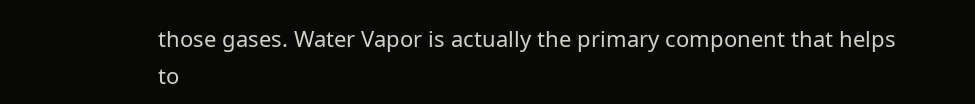those gases. Water Vapor is actually the primary component that helps to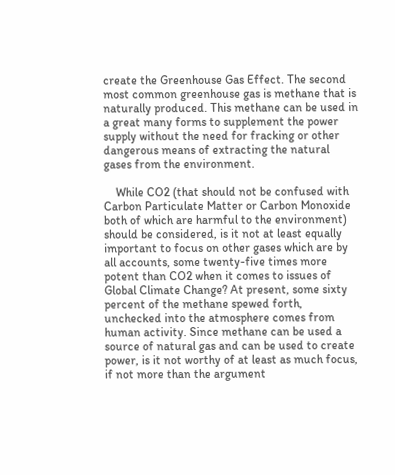create the Greenhouse Gas Effect. The second most common greenhouse gas is methane that is naturally produced. This methane can be used in a great many forms to supplement the power supply without the need for fracking or other dangerous means of extracting the natural gases from the environment.

    While CO2 (that should not be confused with Carbon Particulate Matter or Carbon Monoxide both of which are harmful to the environment) should be considered, is it not at least equally important to focus on other gases which are by all accounts, some twenty-five times more potent than CO2 when it comes to issues of Global Climate Change? At present, some sixty percent of the methane spewed forth, unchecked into the atmosphere comes from human activity. Since methane can be used a source of natural gas and can be used to create power, is it not worthy of at least as much focus, if not more than the argument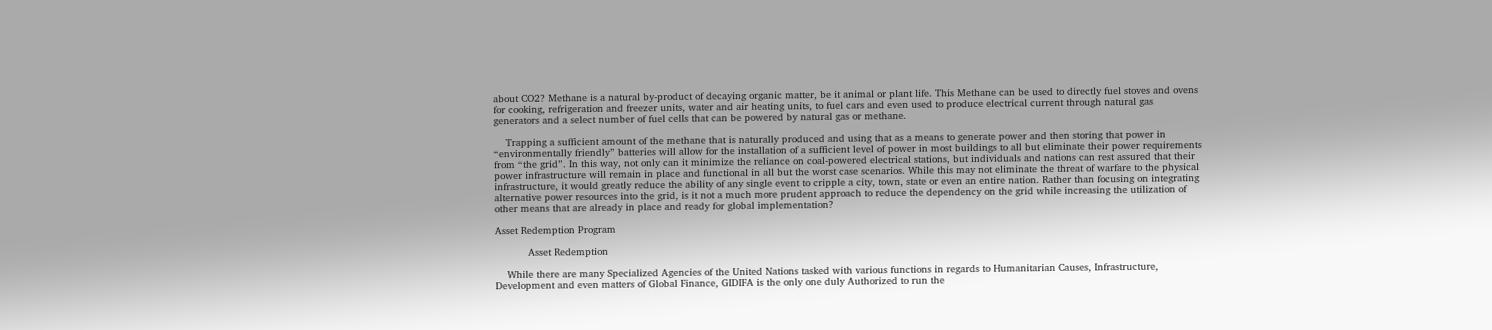about CO2? Methane is a natural by-product of decaying organic matter, be it animal or plant life. This Methane can be used to directly fuel stoves and ovens for cooking, refrigeration and freezer units, water and air heating units, to fuel cars and even used to produce electrical current through natural gas generators and a select number of fuel cells that can be powered by natural gas or methane.

    Trapping a sufficient amount of the methane that is naturally produced and using that as a means to generate power and then storing that power in “environmentally friendly” batteries will allow for the installation of a sufficient level of power in most buildings to all but eliminate their power requirements from “the grid”. In this way, not only can it minimize the reliance on coal-powered electrical stations, but individuals and nations can rest assured that their power infrastructure will remain in place and functional in all but the worst case scenarios. While this may not eliminate the threat of warfare to the physical infrastructure, it would greatly reduce the ability of any single event to cripple a city, town, state or even an entire nation. Rather than focusing on integrating alternative power resources into the grid, is it not a much more prudent approach to reduce the dependency on the grid while increasing the utilization of other means that are already in place and ready for global implementation?

Asset Redemption Program

           Asset Redemption

    While there are many Specialized Agencies of the United Nations tasked with various functions in regards to Humanitarian Causes, Infrastructure, Development and even matters of Global Finance, GIDIFA is the only one duly Authorized to run the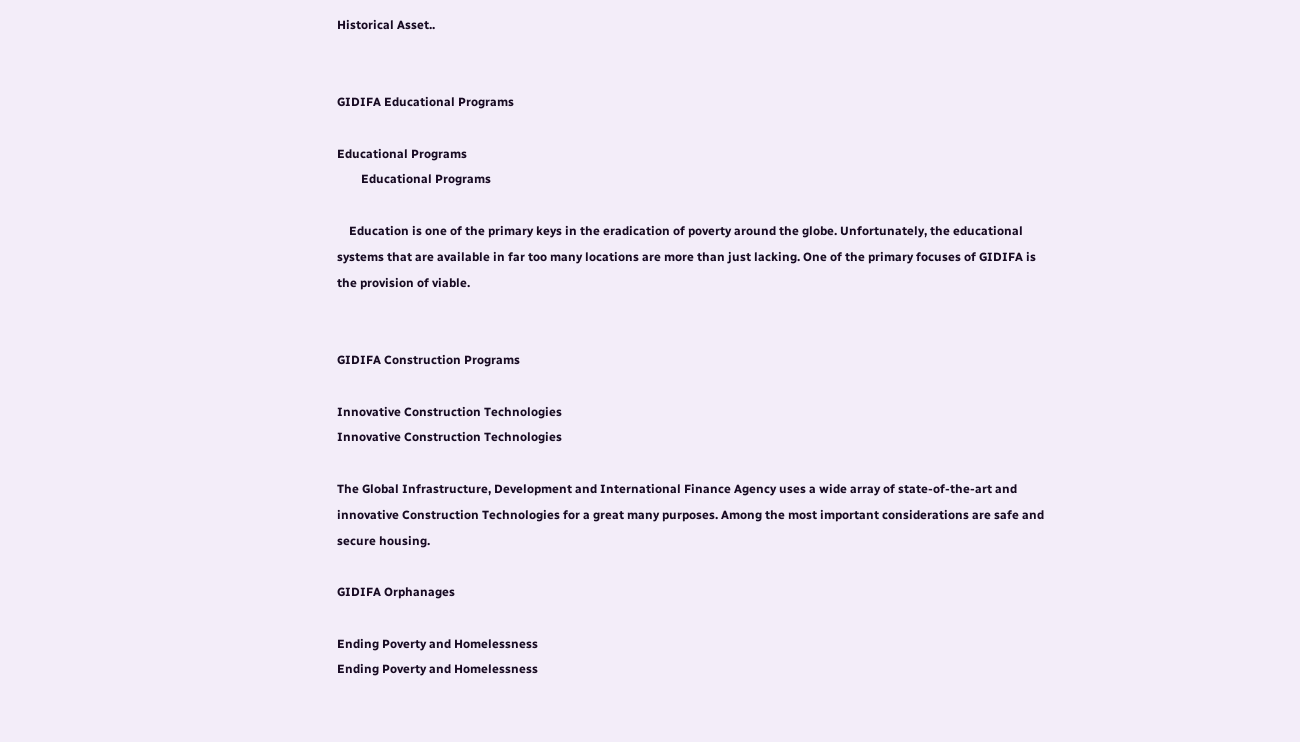Historical Asset..


GIDIFA Educational Programs

Educational Programs
        Educational Programs

    Education is one of the primary keys in the eradication of poverty around the globe. Unfortunately, the educational systems that are available in far too many locations are more than just lacking. One of the primary focuses of GIDIFA is the provision of viable.


GIDIFA Construction Programs

Innovative Construction Technologies
Innovative Construction Technologies

The Global Infrastructure, Development and International Finance Agency uses a wide array of state-of-the-art and innovative Construction Technologies for a great many purposes. Among the most important considerations are safe and secure housing.

GIDIFA Orphanages

Ending Poverty and Homelessness
Ending Poverty and Homelessness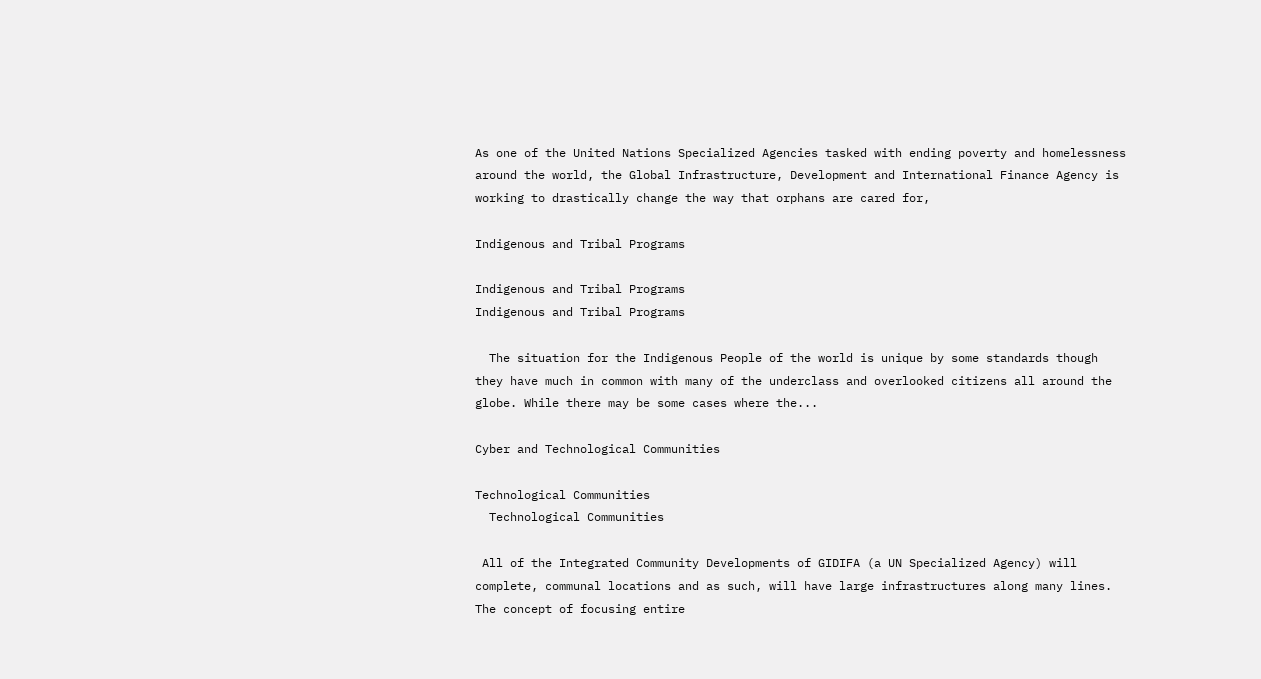As one of the United Nations Specialized Agencies tasked with ending poverty and homelessness around the world, the Global Infrastructure, Development and International Finance Agency is working to drastically change the way that orphans are cared for,

Indigenous and Tribal Programs

Indigenous and Tribal Programs
Indigenous and Tribal Programs

  The situation for the Indigenous People of the world is unique by some standards though they have much in common with many of the underclass and overlooked citizens all around the globe. While there may be some cases where the...

Cyber and Technological Communities

Technological Communities
  Technological Communities

 All of the Integrated Community Developments of GIDIFA (a UN Specialized Agency) will complete, communal locations and as such, will have large infrastructures along many lines. The concept of focusing entire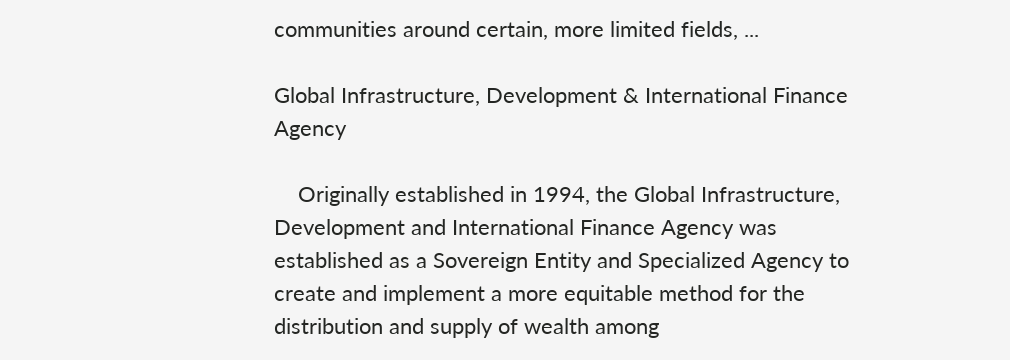communities around certain, more limited fields, ...

Global Infrastructure, Development & International Finance Agency

    Originally established in 1994, the Global Infrastructure, Development and International Finance Agency was established as a Sovereign Entity and Specialized Agency to create and implement a more equitable method for the distribution and supply of wealth among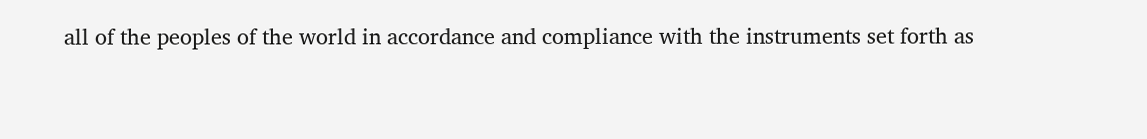all of the peoples of the world in accordance and compliance with the instruments set forth as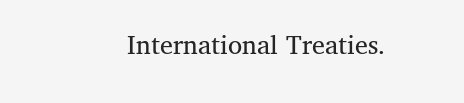International Treaties.